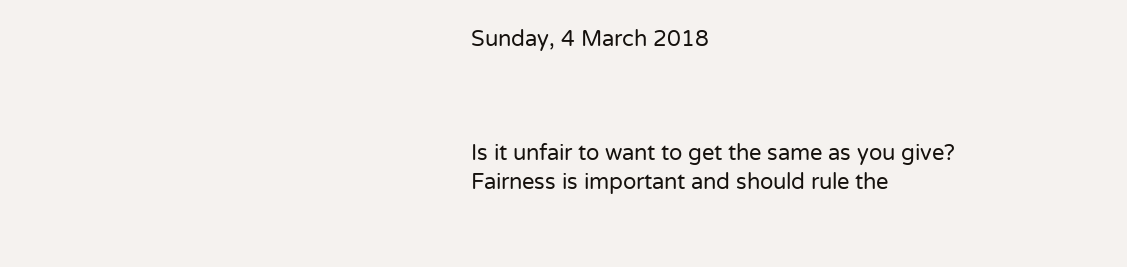Sunday, 4 March 2018



Is it unfair to want to get the same as you give?
Fairness is important and should rule the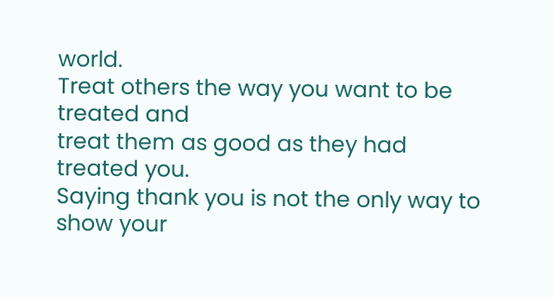world.
Treat others the way you want to be treated and
treat them as good as they had treated you.
Saying thank you is not the only way to show your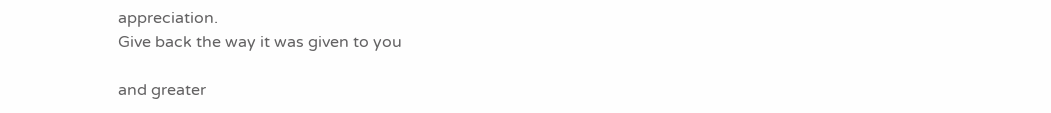appreciation.
Give back the way it was given to you

and greater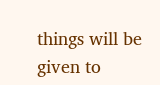things will be given to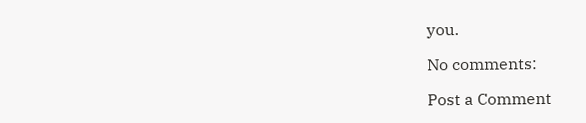you.

No comments:

Post a Comment